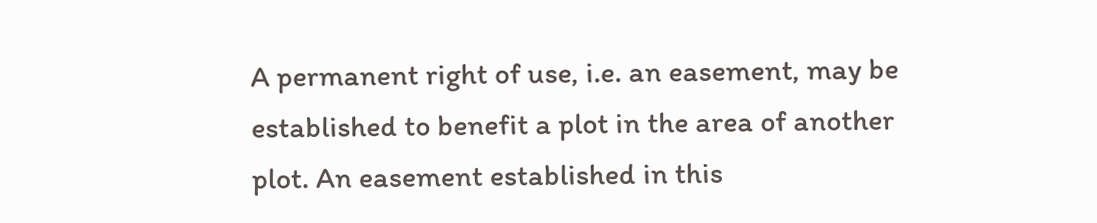A permanent right of use, i.e. an easement, may be established to benefit a plot in the area of another plot. An easement established in this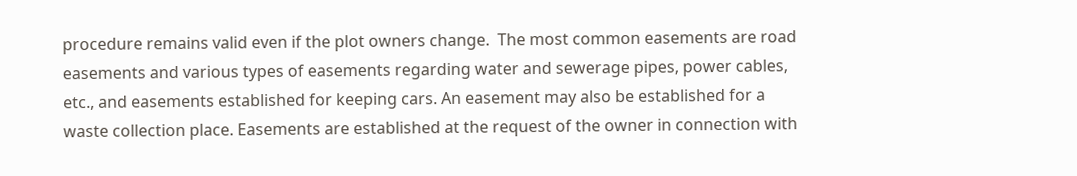procedure remains valid even if the plot owners change.  The most common easements are road easements and various types of easements regarding water and sewerage pipes, power cables, etc., and easements established for keeping cars. An easement may also be established for a waste collection place. Easements are established at the request of the owner in connection with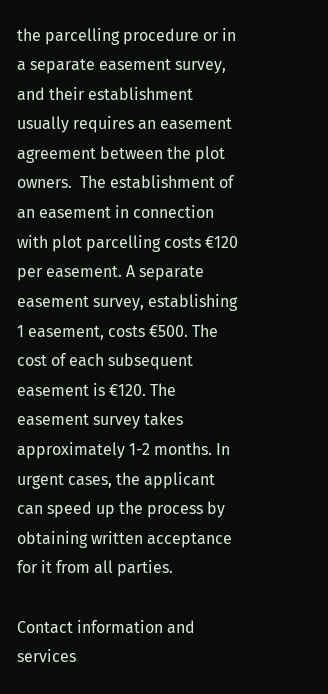the parcelling procedure or in a separate easement survey, and their establishment usually requires an easement agreement between the plot owners.  The establishment of an easement in connection with plot parcelling costs €120 per easement. A separate easement survey, establishing 1 easement, costs €500. The cost of each subsequent easement is €120. The easement survey takes approximately 1-2 months. In urgent cases, the applicant can speed up the process by obtaining written acceptance for it from all parties.

Contact information and services